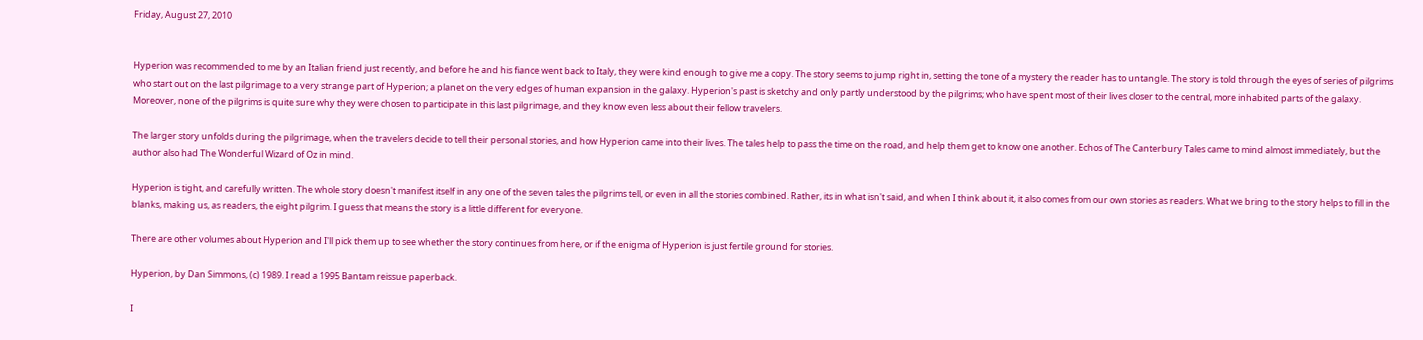Friday, August 27, 2010


Hyperion was recommended to me by an Italian friend just recently, and before he and his fiance went back to Italy, they were kind enough to give me a copy. The story seems to jump right in, setting the tone of a mystery the reader has to untangle. The story is told through the eyes of series of pilgrims who start out on the last pilgrimage to a very strange part of Hyperion; a planet on the very edges of human expansion in the galaxy. Hyperion's past is sketchy and only partly understood by the pilgrims; who have spent most of their lives closer to the central, more inhabited parts of the galaxy. Moreover, none of the pilgrims is quite sure why they were chosen to participate in this last pilgrimage, and they know even less about their fellow travelers.

The larger story unfolds during the pilgrimage, when the travelers decide to tell their personal stories, and how Hyperion came into their lives. The tales help to pass the time on the road, and help them get to know one another. Echos of The Canterbury Tales came to mind almost immediately, but the author also had The Wonderful Wizard of Oz in mind.

Hyperion is tight, and carefully written. The whole story doesn't manifest itself in any one of the seven tales the pilgrims tell, or even in all the stories combined. Rather, its in what isn't said, and when I think about it, it also comes from our own stories as readers. What we bring to the story helps to fill in the blanks, making us, as readers, the eight pilgrim. I guess that means the story is a little different for everyone.

There are other volumes about Hyperion and I'll pick them up to see whether the story continues from here, or if the enigma of Hyperion is just fertile ground for stories.

Hyperion, by Dan Simmons, (c) 1989. I read a 1995 Bantam reissue paperback.

I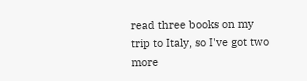read three books on my trip to Italy, so I've got two more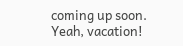coming up soon. Yeah, vacation!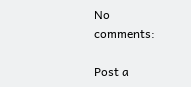No comments:

Post a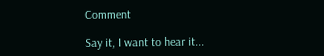Comment

Say it, I want to hear it...